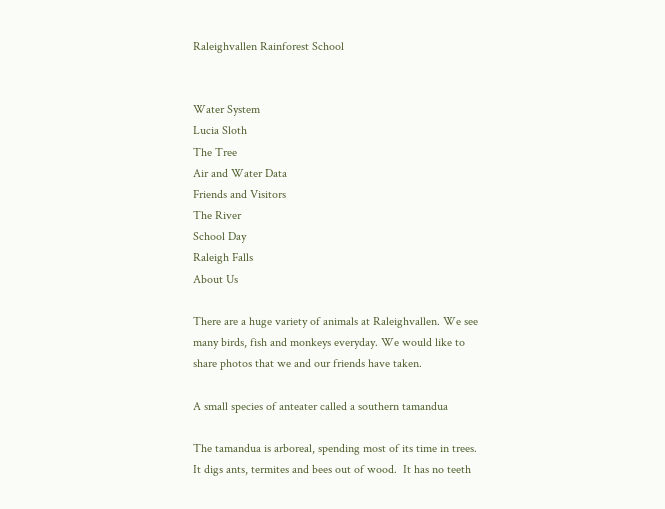Raleighvallen Rainforest School


Water System
Lucia Sloth
The Tree
Air and Water Data
Friends and Visitors
The River
School Day
Raleigh Falls
About Us

There are a huge variety of animals at Raleighvallen. We see many birds, fish and monkeys everyday. We would like to share photos that we and our friends have taken.

A small species of anteater called a southern tamandua

The tamandua is arboreal, spending most of its time in trees.  It digs ants, termites and bees out of wood.  It has no teeth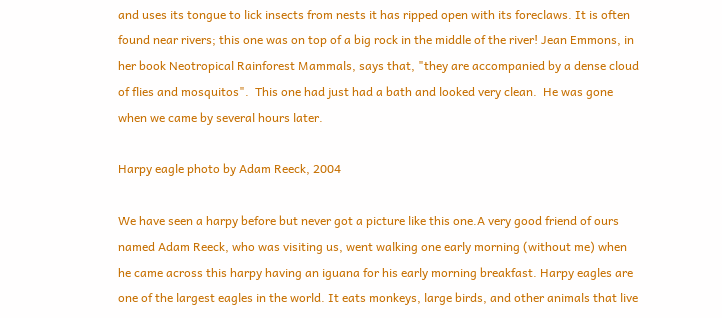and uses its tongue to lick insects from nests it has ripped open with its foreclaws. It is often found near rivers; this one was on top of a big rock in the middle of the river! Jean Emmons, in her book Neotropical Rainforest Mammals, says that, "they are accompanied by a dense cloud of flies and mosquitos".  This one had just had a bath and looked very clean.  He was gone when we came by several hours later.

Harpy eagle photo by Adam Reeck, 2004

We have seen a harpy before but never got a picture like this one.A very good friend of ours named Adam Reeck, who was visiting us, went walking one early morning (without me) when he came across this harpy having an iguana for his early morning breakfast. Harpy eagles are one of the largest eagles in the world. It eats monkeys, large birds, and other animals that live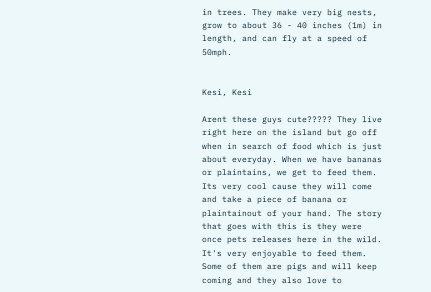in trees. They make very big nests, grow to about 36 - 40 inches (1m) in length, and can fly at a speed of 50mph.


Kesi, Kesi

Arent these guys cute????? They live right here on the island but go off when in search of food which is just about everyday. When we have bananas or plaintains, we get to feed them. Its very cool cause they will come and take a piece of banana or plaintainout of your hand. The story that goes with this is they were once pets releases here in the wild. It's very enjoyable to feed them. Some of them are pigs and will keep coming and they also love to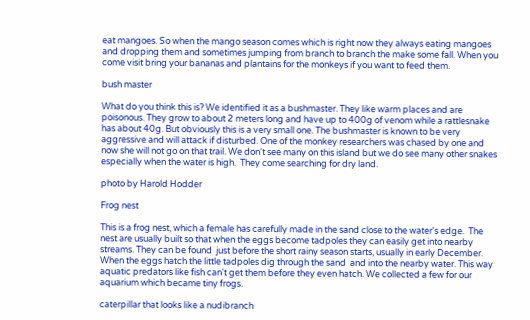eat mangoes. So when the mango season comes which is right now they always eating mangoes and dropping them and sometimes jumping from branch to branch the make some fall. When you come visit bring your bananas and plantains for the monkeys if you want to feed them.

bush master

What do you think this is? We identified it as a bushmaster. They like warm places and are poisonous. They grow to about 2 meters long and have up to 400g of venom while a rattlesnake has about 40g. But obviously this is a very small one. The bushmaster is known to be very aggressive and will attack if disturbed. One of the monkey researchers was chased by one and now she will not go on that trail. We don't see many on this island but we do see many other snakes especially when the water is high.  They come searching for dry land.

photo by Harold Hodder

Frog nest

This is a frog nest, which a female has carefully made in the sand close to the water's edge.  The nest are usually built so that when the eggs become tadpoles they can easily get into nearby streams. They can be found  just before the short rainy season starts, usually in early December. When the eggs hatch the little tadpoles dig through the sand  and into the nearby water. This way aquatic predators like fish can't get them before they even hatch. We collected a few for our aquarium which became tiny frogs.

caterpillar that looks like a nudibranch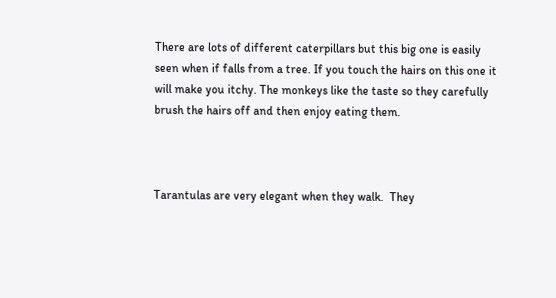There are lots of different caterpillars but this big one is easily seen when if falls from a tree. If you touch the hairs on this one it will make you itchy. The monkeys like the taste so they carefully brush the hairs off and then enjoy eating them.



Tarantulas are very elegant when they walk.  They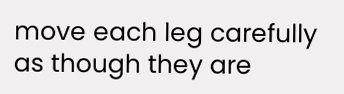move each leg carefully as though they are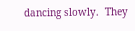dancing slowly.  They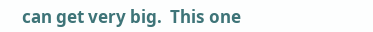can get very big.  This one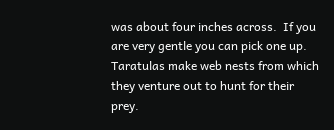was about four inches across.  If you are very gentle you can pick one up.  Taratulas make web nests from which they venture out to hunt for their prey.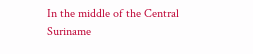In the middle of the Central Suriname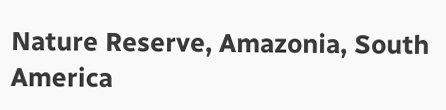Nature Reserve, Amazonia, South America